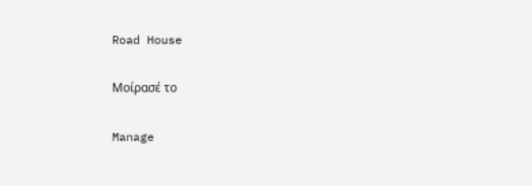Road House

Μοίρασέ το

Manage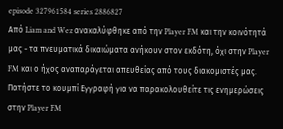episode 327961584 series 2886827
Από Liam and Wez ανακαλύφθηκε από την Player FM και την κοινότητά μας - τα πνευματικά δικαιώματα ανήκουν στον εκδότη, όχι στην Player FM και ο ήχος αναπαράγεται απευθείας από τους διακομιστές μας. Πατήστε το κουμπί Εγγραφή για να παρακολουθείτε τις ενημερώσεις στην Player FM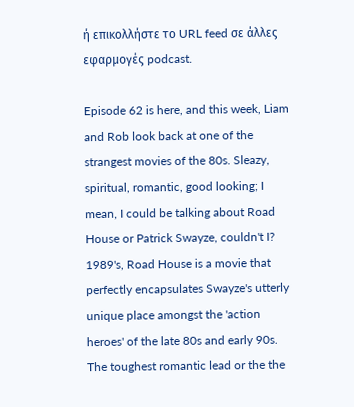ή επικολλήστε το URL feed σε άλλες εφαρμογές podcast.

Episode 62 is here, and this week, Liam and Rob look back at one of the strangest movies of the 80s. Sleazy, spiritual, romantic, good looking; I mean, I could be talking about Road House or Patrick Swayze, couldn't I?
1989's, Road House is a movie that perfectly encapsulates Swayze's utterly unique place amongst the 'action heroes' of the late 80s and early 90s. The toughest romantic lead or the the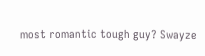most romantic tough guy? Swayze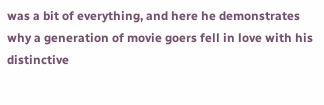was a bit of everything, and here he demonstrates why a generation of movie goers fell in love with his distinctive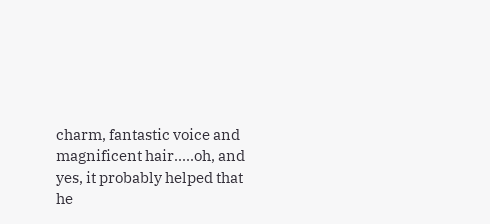charm, fantastic voice and magnificent hair.....oh, and yes, it probably helped that he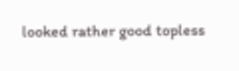looked rather good topless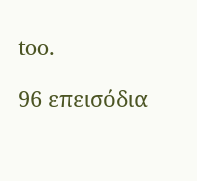too.

96 επεισόδια